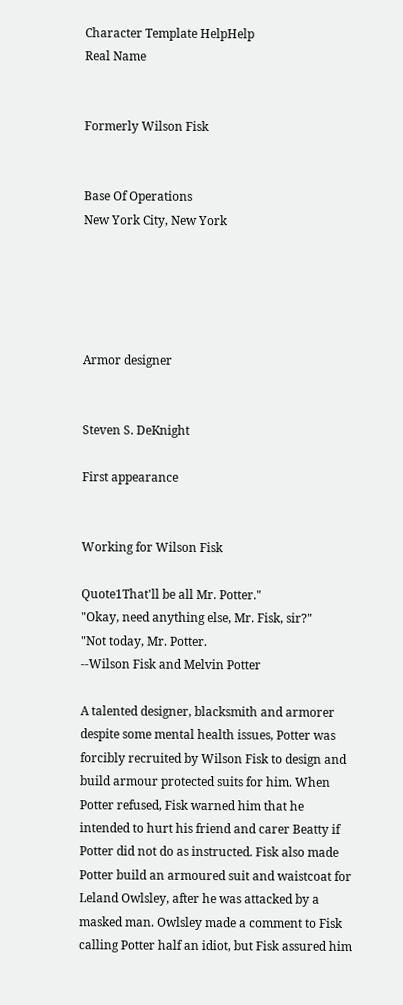Character Template HelpHelp
Real Name


Formerly Wilson Fisk


Base Of Operations
New York City, New York





Armor designer


Steven S. DeKnight

First appearance


Working for Wilson Fisk

Quote1That'll be all Mr. Potter."
"Okay, need anything else, Mr. Fisk, sir?"
"Not today, Mr. Potter.
--Wilson Fisk and Melvin Potter

A talented designer, blacksmith and armorer despite some mental health issues, Potter was forcibly recruited by Wilson Fisk to design and build armour protected suits for him. When Potter refused, Fisk warned him that he intended to hurt his friend and carer Beatty if Potter did not do as instructed. Fisk also made Potter build an armoured suit and waistcoat for Leland Owlsley, after he was attacked by a masked man. Owlsley made a comment to Fisk calling Potter half an idiot, but Fisk assured him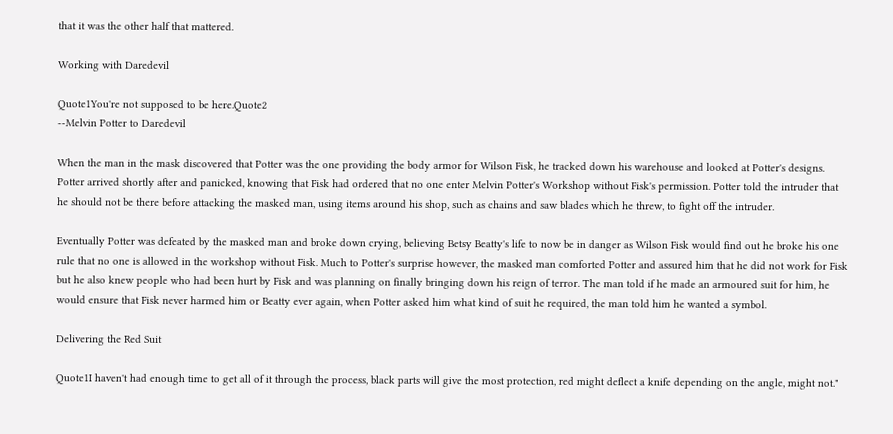that it was the other half that mattered.

Working with Daredevil

Quote1You're not supposed to be here.Quote2
--Melvin Potter to Daredevil

When the man in the mask discovered that Potter was the one providing the body armor for Wilson Fisk, he tracked down his warehouse and looked at Potter's designs. Potter arrived shortly after and panicked, knowing that Fisk had ordered that no one enter Melvin Potter's Workshop without Fisk's permission. Potter told the intruder that he should not be there before attacking the masked man, using items around his shop, such as chains and saw blades which he threw, to fight off the intruder.

Eventually Potter was defeated by the masked man and broke down crying, believing Betsy Beatty's life to now be in danger as Wilson Fisk would find out he broke his one rule that no one is allowed in the workshop without Fisk. Much to Potter's surprise however, the masked man comforted Potter and assured him that he did not work for Fisk but he also knew people who had been hurt by Fisk and was planning on finally bringing down his reign of terror. The man told if he made an armoured suit for him, he would ensure that Fisk never harmed him or Beatty ever again, when Potter asked him what kind of suit he required, the man told him he wanted a symbol.

Delivering the Red Suit

Quote1I haven't had enough time to get all of it through the process, black parts will give the most protection, red might deflect a knife depending on the angle, might not."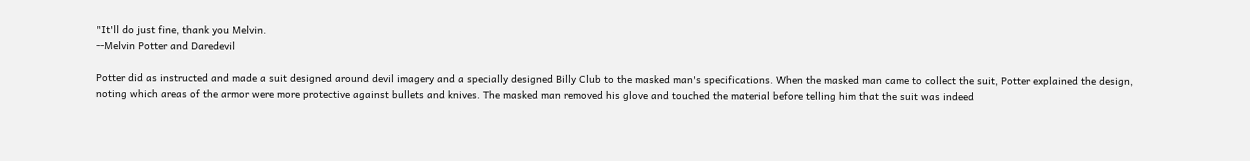"It'll do just fine, thank you Melvin.
--Melvin Potter and Daredevil

Potter did as instructed and made a suit designed around devil imagery and a specially designed Billy Club to the masked man's specifications. When the masked man came to collect the suit, Potter explained the design, noting which areas of the armor were more protective against bullets and knives. The masked man removed his glove and touched the material before telling him that the suit was indeed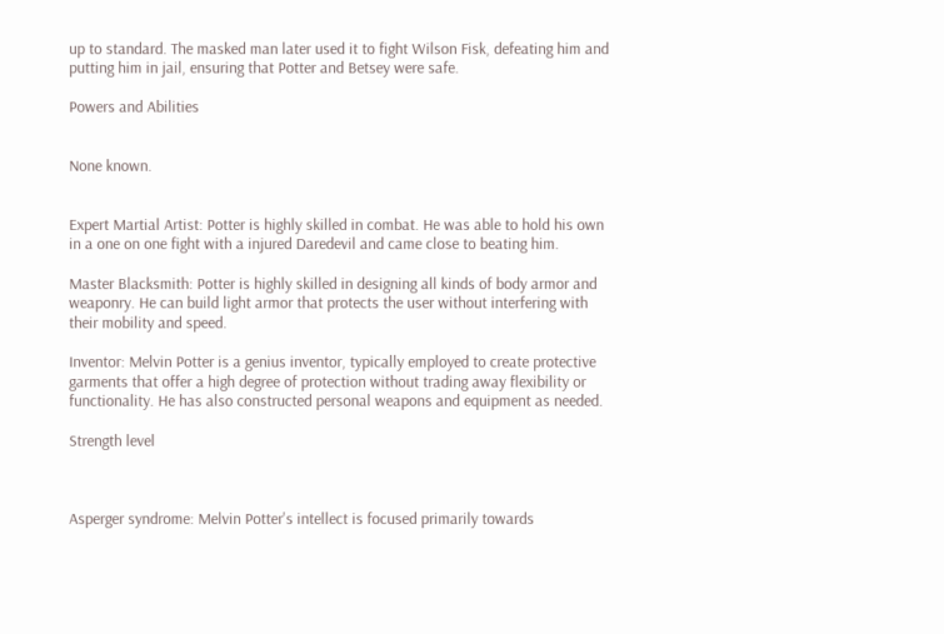up to standard. The masked man later used it to fight Wilson Fisk, defeating him and putting him in jail, ensuring that Potter and Betsey were safe.

Powers and Abilities


None known.


Expert Martial Artist: Potter is highly skilled in combat. He was able to hold his own in a one on one fight with a injured Daredevil and came close to beating him.

Master Blacksmith: Potter is highly skilled in designing all kinds of body armor and weaponry. He can build light armor that protects the user without interfering with their mobility and speed.

Inventor: Melvin Potter is a genius inventor, typically employed to create protective garments that offer a high degree of protection without trading away flexibility or functionality. He has also constructed personal weapons and equipment as needed.

Strength level



Asperger syndrome: Melvin Potter's intellect is focused primarily towards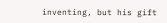inventing, but his gift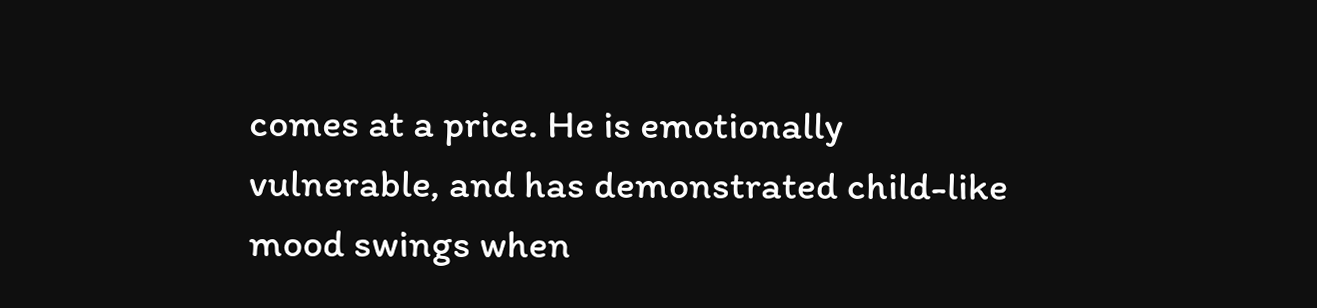comes at a price. He is emotionally vulnerable, and has demonstrated child-like mood swings when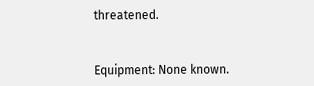threatened.


Equipment: None known.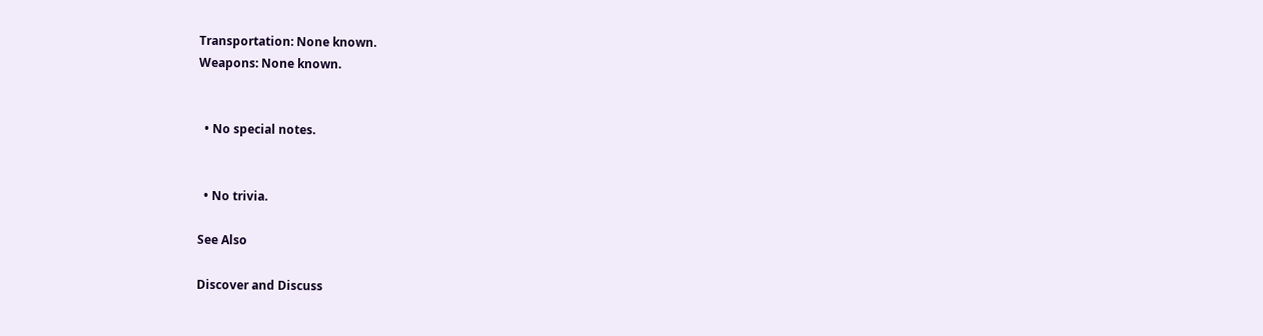Transportation: None known.
Weapons: None known.


  • No special notes.


  • No trivia.

See Also

Discover and Discuss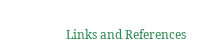Links and References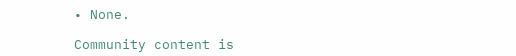• None.

Community content is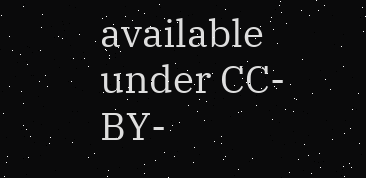available under CC-BY-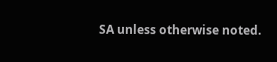SA unless otherwise noted.